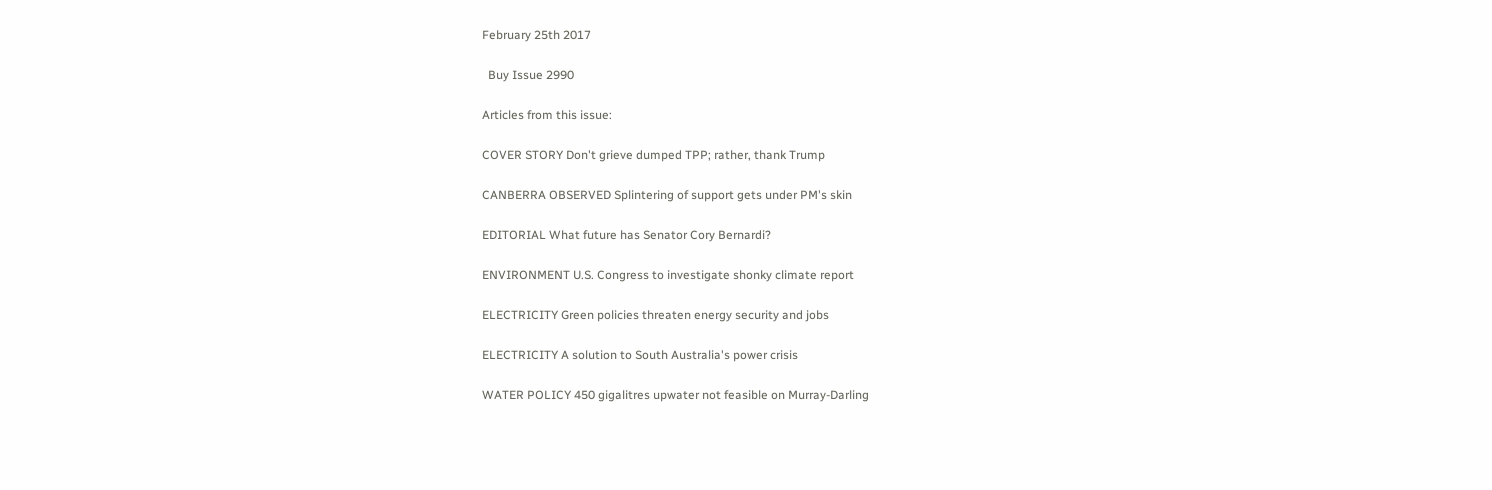February 25th 2017

  Buy Issue 2990

Articles from this issue:

COVER STORY Don't grieve dumped TPP; rather, thank Trump

CANBERRA OBSERVED Splintering of support gets under PM's skin

EDITORIAL What future has Senator Cory Bernardi?

ENVIRONMENT U.S. Congress to investigate shonky climate report

ELECTRICITY Green policies threaten energy security and jobs

ELECTRICITY A solution to South Australia's power crisis

WATER POLICY 450 gigalitres upwater not feasible on Murray-Darling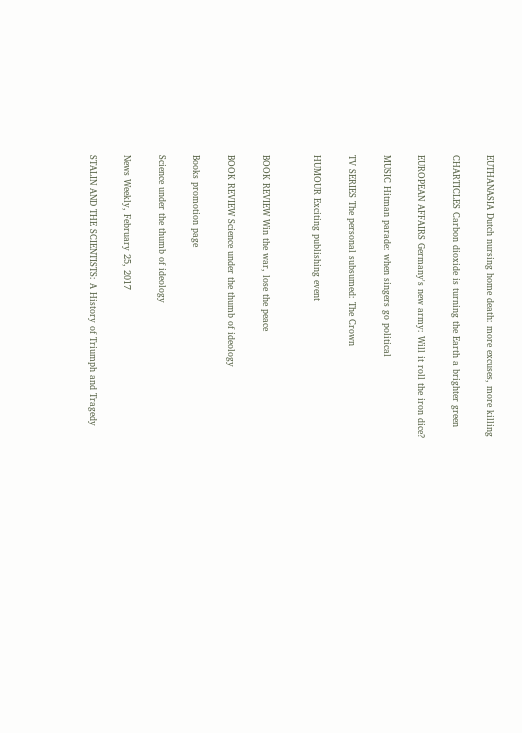EUTHANASIA Dutch nursing home death: more excuses, more killing

CHARTICLES Carbon dioxide is turning the Earth a brighter green

EUROPEAN AFFAIRS Germany's new army: Will it roll the iron dice?

MUSIC Hitman parade: when singers go political

TV SERIES The personal subsumed: The Crown

HUMOUR Exciting publishing event


BOOK REVIEW Win the war, lose the peace

BOOK REVIEW Science under the thumb of ideology

Books promotion page

Science under the thumb of ideology

News Weekly, February 25, 2017

STALIN AND THE SCIENTISTS: A History of Triumph and Tragedy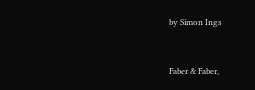by Simon Ings


Faber & Faber,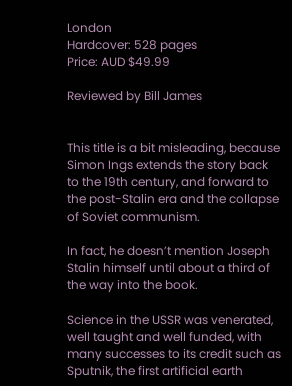London
Hardcover: 528 pages
Price: AUD $49.99

Reviewed by Bill James


This title is a bit misleading, because Simon Ings extends the story back to the 19th century, and forward to the post-Stalin era and the collapse of Soviet communism.

In fact, he doesn’t mention Joseph Stalin himself until about a third of the way into the book.

Science in the USSR was venerated, well taught and well funded, with many successes to its credit such as Sputnik, the first artificial earth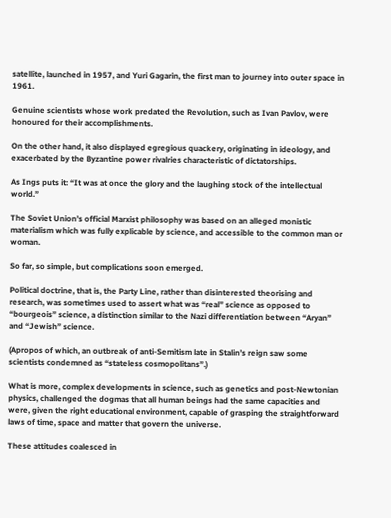satellite, launched in 1957, and Yuri Gagarin, the first man to journey into outer space in 1961.

Genuine scientists whose work predated the Revolution, such as Ivan Pavlov, were honoured for their accomplishments.

On the other hand, it also displayed egregious quackery, originating in ideology, and exacerbated by the Byzantine power rivalries characteristic of dictatorships.

As Ings puts it: “It was at once the glory and the laughing stock of the intellectual world.”

The Soviet Union’s official Marxist philosophy was based on an alleged monistic materialism which was fully explicable by science, and accessible to the common man or woman.

So far, so simple, but complications soon emerged.

Political doctrine, that is, the Party Line, rather than disinterested theorising and research, was sometimes used to assert what was “real” science as opposed to “bourgeois” science, a distinction similar to the Nazi differentiation between “Aryan” and “Jewish” science.

(Apropos of which, an outbreak of anti-Semitism late in Stalin’s reign saw some scientists condemned as “stateless cosmopolitans”.)

What is more, complex developments in science, such as genetics and post-Newtonian physics, challenged the dogmas that all human beings had the same capacities and were, given the right educational environment, capable of grasping the straightforward laws of time, space and matter that govern the universe.

These attitudes coalesced in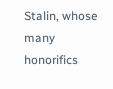Stalin, whose many honorifics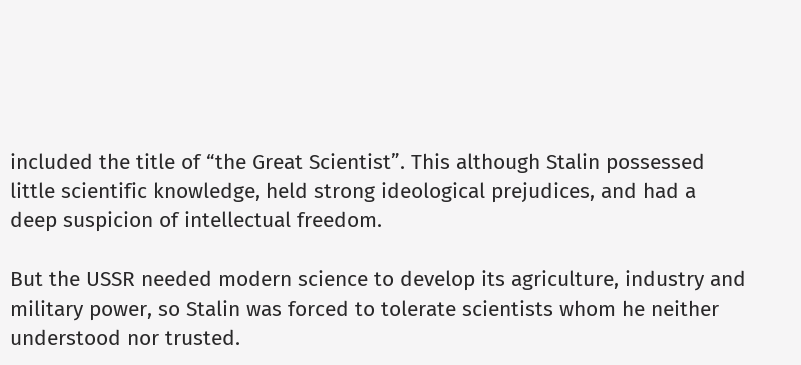included the title of “the Great Scientist”. This although Stalin possessed little scientific knowledge, held strong ideological prejudices, and had a deep suspicion of intellectual freedom.

But the USSR needed modern science to develop its agriculture, industry and military power, so Stalin was forced to tolerate scientists whom he neither understood nor trusted.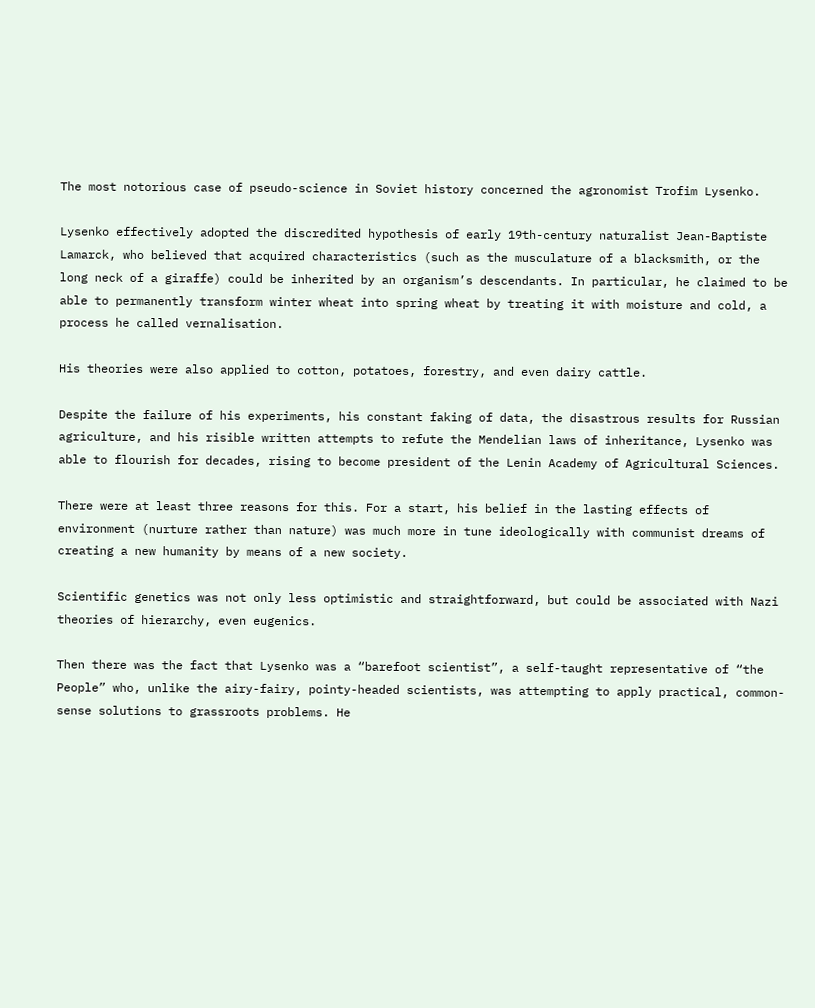The most notorious case of pseudo-science in Soviet history concerned the agronomist Trofim Lysenko.

Lysenko effectively adopted the discredited hypothesis of early 19th-century naturalist Jean-Baptiste Lamarck, who believed that acquired characteristics (such as the musculature of a blacksmith, or the long neck of a giraffe) could be inherited by an organism’s descendants. In particular, he claimed to be able to permanently transform winter wheat into spring wheat by treating it with moisture and cold, a process he called vernalisation.

His theories were also applied to cotton, potatoes, forestry, and even dairy cattle.

Despite the failure of his experiments, his constant faking of data, the disastrous results for Russian agriculture, and his risible written attempts to refute the Mendelian laws of inheritance, Lysenko was able to flourish for decades, rising to become president of the Lenin Academy of Agricultural Sciences.

There were at least three reasons for this. For a start, his belief in the lasting effects of environment (nurture rather than nature) was much more in tune ideologically with communist dreams of creating a new humanity by means of a new society.

Scientific genetics was not only less optimistic and straightforward, but could be associated with Nazi theories of hierarchy, even eugenics.

Then there was the fact that Lysenko was a “barefoot scientist”, a self-taught representative of “the People” who, unlike the airy-fairy, pointy-headed scientists, was attempting to apply practical, common-sense solutions to grassroots problems. He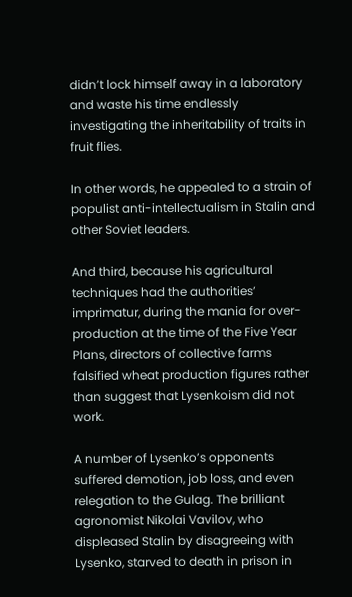didn’t lock himself away in a laboratory and waste his time endlessly investigating the inheritability of traits in fruit flies.

In other words, he appealed to a strain of populist anti-intellectualism in Stalin and other Soviet leaders.

And third, because his agricultural techniques had the authorities’ imprimatur, during the mania for over-production at the time of the Five Year Plans, directors of collective farms falsified wheat production figures rather than suggest that Lysenkoism did not work.

A number of Lysenko’s opponents suffered demotion, job loss, and even relegation to the Gulag. The brilliant agronomist Nikolai Vavilov, who displeased Stalin by disagreeing with Lysenko, starved to death in prison in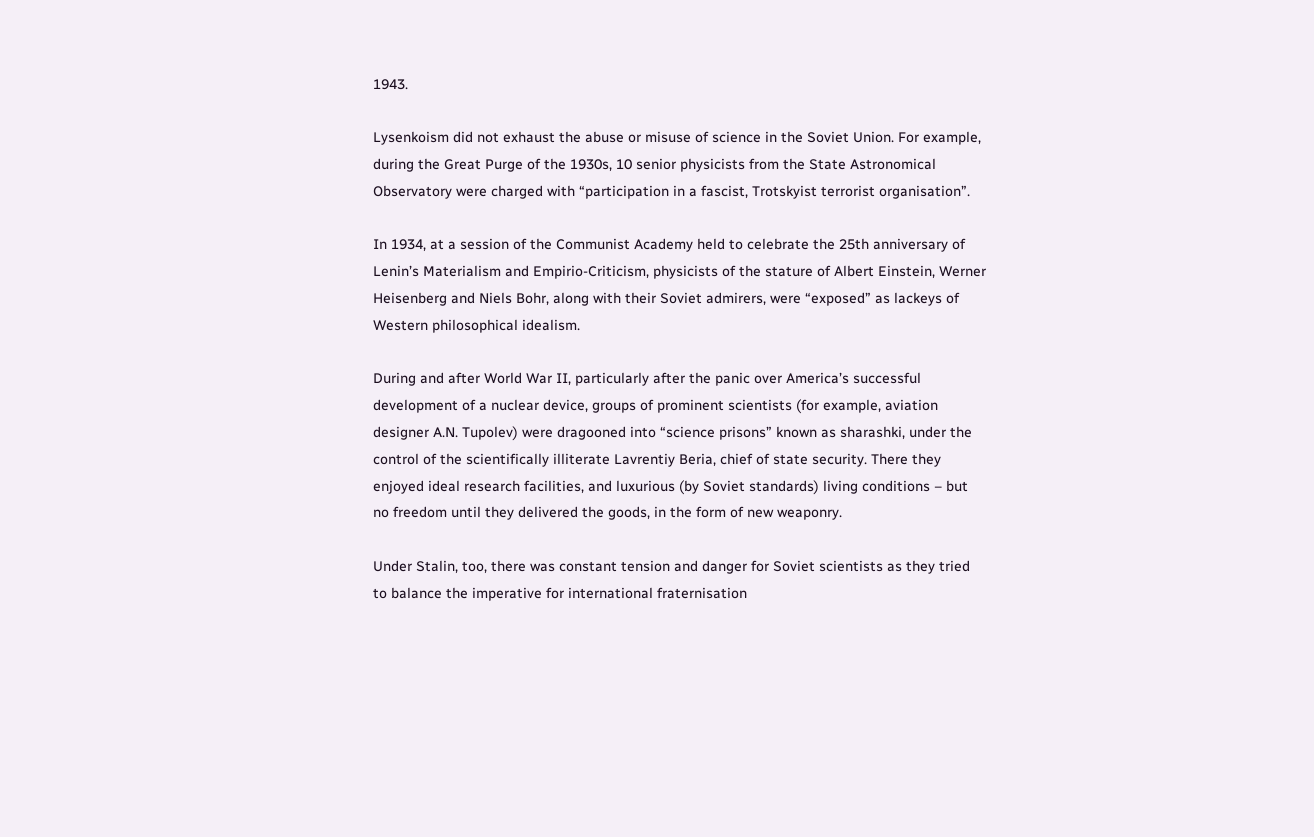1943.

Lysenkoism did not exhaust the abuse or misuse of science in the Soviet Union. For example, during the Great Purge of the 1930s, 10 senior physicists from the State Astronomical Observatory were charged with “participation in a fascist, Trotskyist terrorist organisation”.

In 1934, at a session of the Communist Academy held to celebrate the 25th anniversary of Lenin’s Materialism and Empirio-Criticism, physicists of the stature of Albert Einstein, Werner Heisenberg and Niels Bohr, along with their Soviet admirers, were “exposed” as lackeys of Western philosophical idealism.

During and after World War II, particularly after the panic over America’s successful development of a nuclear device, groups of prominent scientists (for example, aviation designer A.N. Tupolev) were dragooned into “science prisons” known as sharashki, under the control of the scientifically illiterate Lavrentiy Beria, chief of state security. There they enjoyed ideal research facilities, and luxurious (by Soviet standards) living conditions – but no freedom until they delivered the goods, in the form of new weaponry.

Under Stalin, too, there was constant tension and danger for Soviet scientists as they tried to balance the imperative for international fraternisation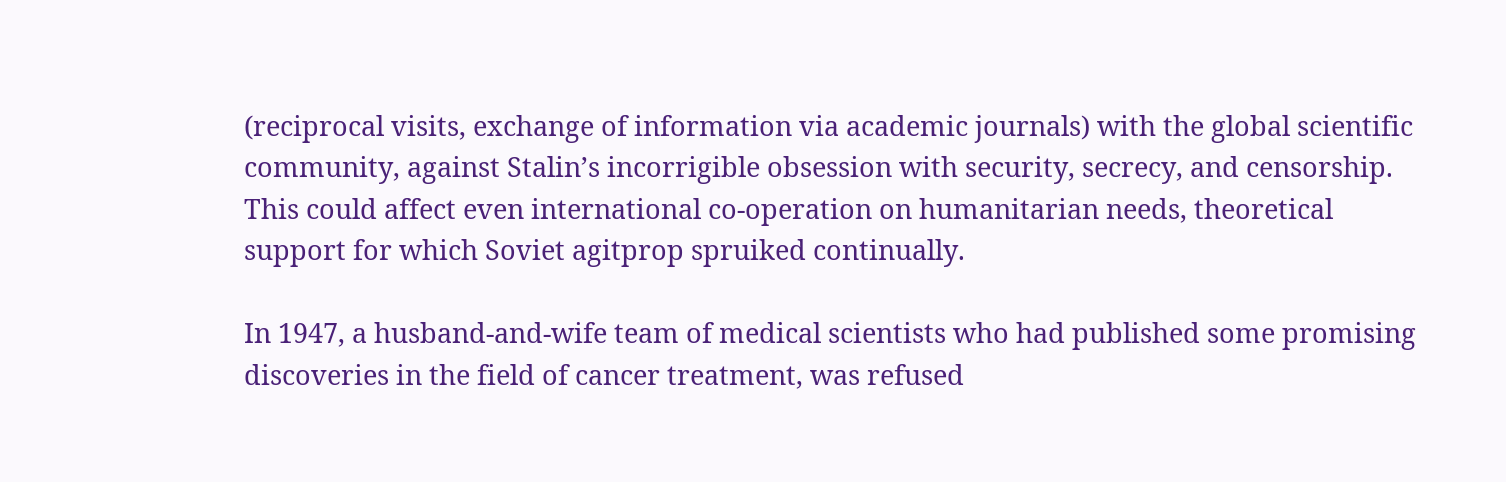(reciprocal visits, exchange of information via academic journals) with the global scientific community, against Stalin’s incorrigible obsession with security, secrecy, and censorship. This could affect even international co-operation on humanitarian needs, theoretical support for which Soviet agitprop spruiked continually.

In 1947, a husband-and-wife team of medical scientists who had published some promising discoveries in the field of cancer treatment, was refused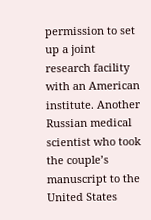permission to set up a joint research facility with an American institute. Another Russian medical scientist who took the couple’s manuscript to the United States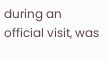during an official visit, was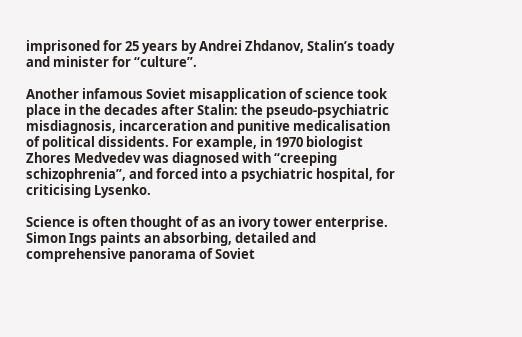imprisoned for 25 years by Andrei Zhdanov, Stalin’s toady and minister for “culture”.

Another infamous Soviet misapplication of science took place in the decades after Stalin: the pseudo-psychiatric misdiagnosis, incarceration and punitive medicalisation of political dissidents. For example, in 1970 biologist Zhores Medvedev was diagnosed with “creeping schizophrenia”, and forced into a psychiatric hospital, for criticising Lysenko.

Science is often thought of as an ivory tower enterprise. Simon Ings paints an absorbing, detailed and comprehensive panorama of Soviet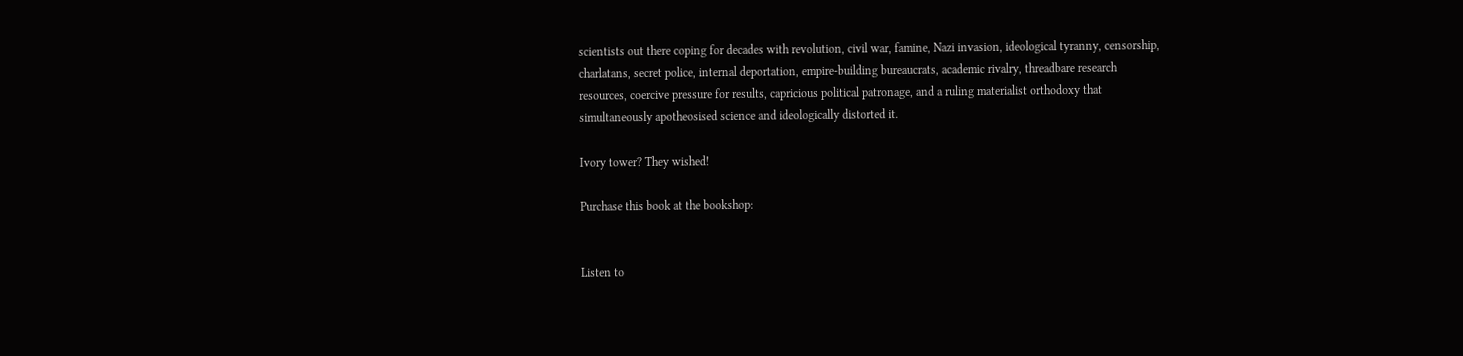scientists out there coping for decades with revolution, civil war, famine, Nazi invasion, ideological tyranny, censorship, charlatans, secret police, internal deportation, empire-building bureaucrats, academic rivalry, threadbare research resources, coercive pressure for results, capricious political patronage, and a ruling materialist orthodoxy that simultaneously apotheosised science and ideologically distorted it.

Ivory tower? They wished!

Purchase this book at the bookshop:


Listen to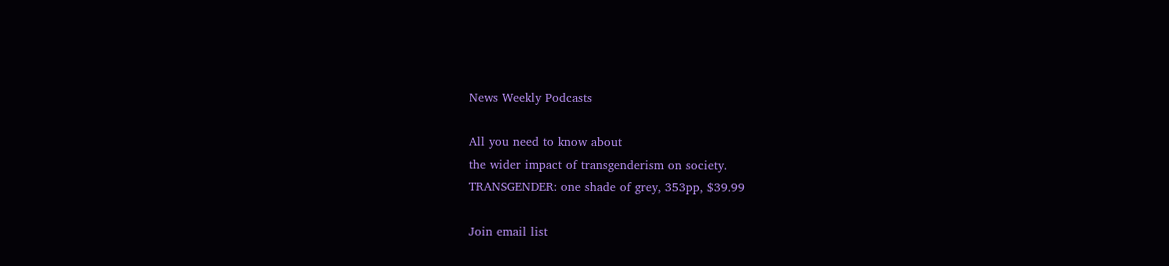News Weekly Podcasts

All you need to know about
the wider impact of transgenderism on society.
TRANSGENDER: one shade of grey, 353pp, $39.99

Join email list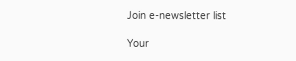Join e-newsletter list

Your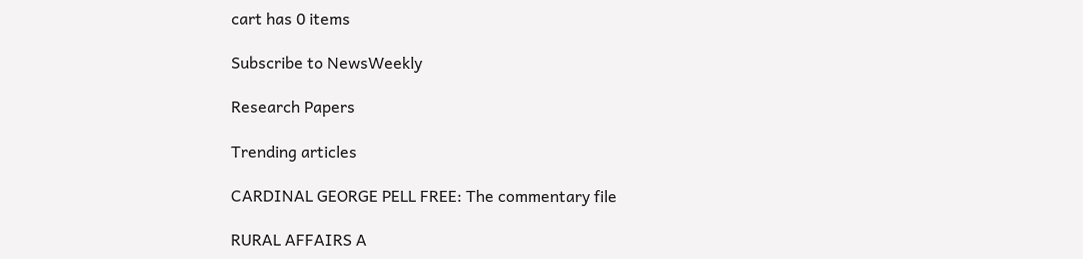cart has 0 items

Subscribe to NewsWeekly

Research Papers

Trending articles

CARDINAL GEORGE PELL FREE: The commentary file

RURAL AFFAIRS A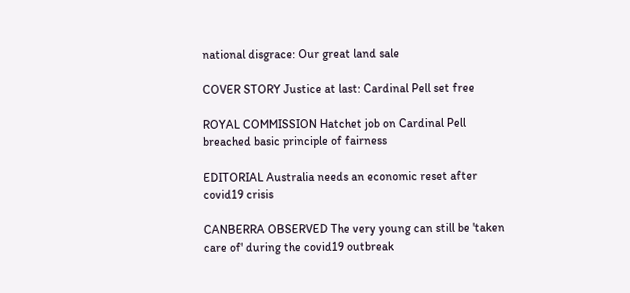national disgrace: Our great land sale

COVER STORY Justice at last: Cardinal Pell set free

ROYAL COMMISSION Hatchet job on Cardinal Pell breached basic principle of fairness

EDITORIAL Australia needs an economic reset after covid19 crisis

CANBERRA OBSERVED The very young can still be 'taken care of' during the covid19 outbreak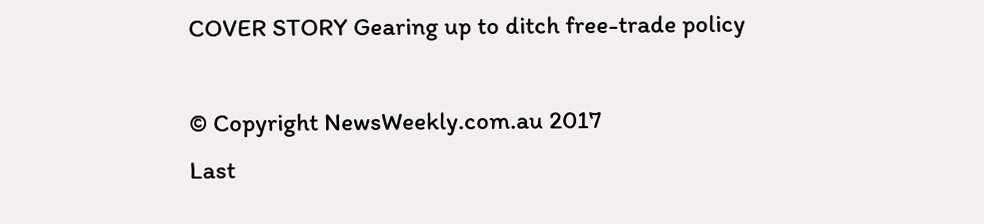COVER STORY Gearing up to ditch free-trade policy

© Copyright NewsWeekly.com.au 2017
Last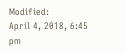Modified:
April 4, 2018, 6:45 pm